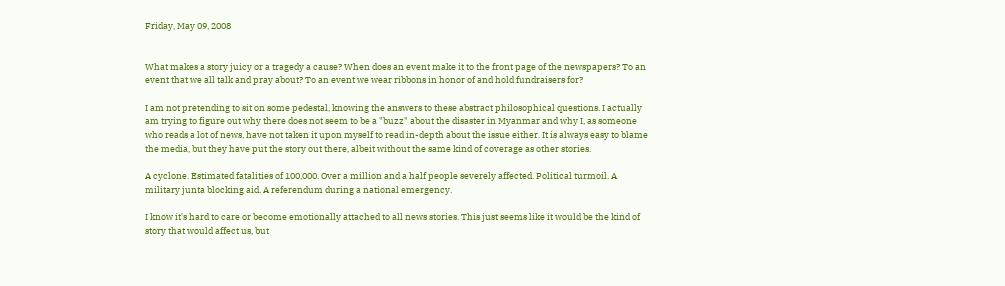Friday, May 09, 2008


What makes a story juicy or a tragedy a cause? When does an event make it to the front page of the newspapers? To an event that we all talk and pray about? To an event we wear ribbons in honor of and hold fundraisers for?

I am not pretending to sit on some pedestal, knowing the answers to these abstract philosophical questions. I actually am trying to figure out why there does not seem to be a "buzz" about the disaster in Myanmar and why I, as someone who reads a lot of news, have not taken it upon myself to read in-depth about the issue either. It is always easy to blame the media, but they have put the story out there, albeit without the same kind of coverage as other stories.

A cyclone. Estimated fatalities of 100,000. Over a million and a half people severely affected. Political turmoil. A military junta blocking aid. A referendum during a national emergency.

I know it's hard to care or become emotionally attached to all news stories. This just seems like it would be the kind of story that would affect us, but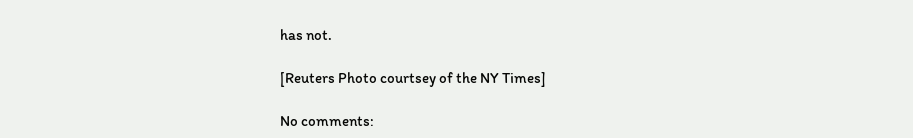has not.

[Reuters Photo courtsey of the NY Times]

No comments: